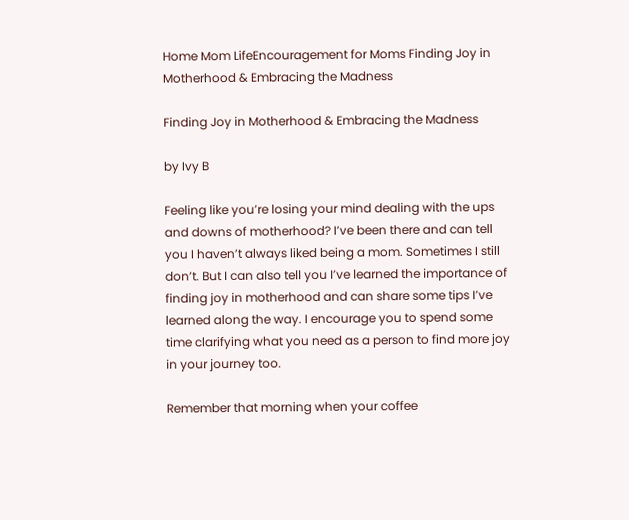Home Mom LifeEncouragement for Moms Finding Joy in Motherhood & Embracing the Madness

Finding Joy in Motherhood & Embracing the Madness

by Ivy B

Feeling like you’re losing your mind dealing with the ups and downs of motherhood? I’ve been there and can tell you I haven’t always liked being a mom. Sometimes I still don’t. But I can also tell you I’ve learned the importance of finding joy in motherhood and can share some tips I’ve learned along the way. I encourage you to spend some time clarifying what you need as a person to find more joy in your journey too.

Remember that morning when your coffee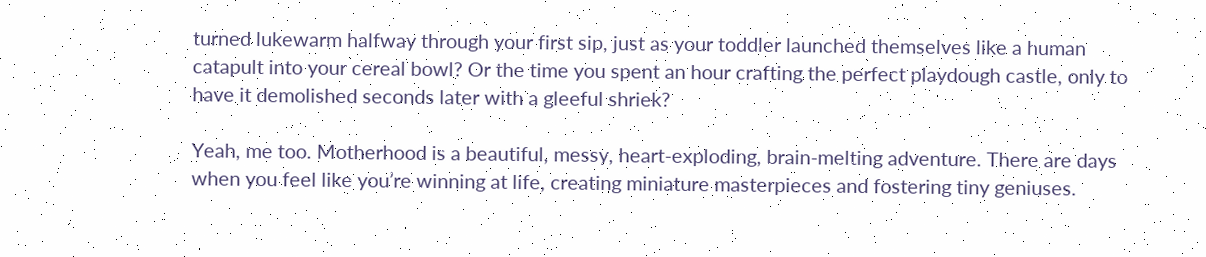turned lukewarm halfway through your first sip, just as your toddler launched themselves like a human catapult into your cereal bowl? Or the time you spent an hour crafting the perfect playdough castle, only to have it demolished seconds later with a gleeful shriek?

Yeah, me too. Motherhood is a beautiful, messy, heart-exploding, brain-melting adventure. There are days when you feel like you’re winning at life, creating miniature masterpieces and fostering tiny geniuses.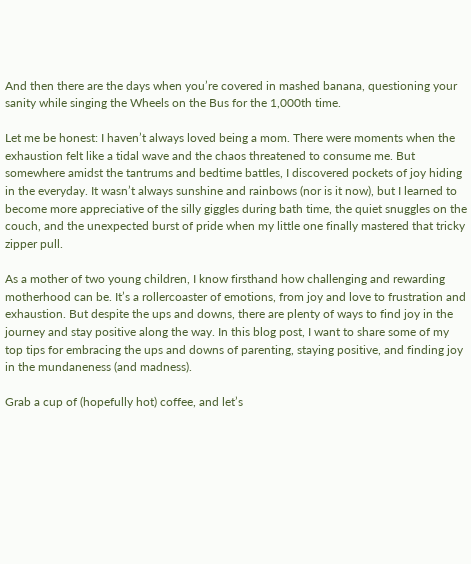And then there are the days when you’re covered in mashed banana, questioning your sanity while singing the Wheels on the Bus for the 1,000th time.

Let me be honest: I haven’t always loved being a mom. There were moments when the exhaustion felt like a tidal wave and the chaos threatened to consume me. But somewhere amidst the tantrums and bedtime battles, I discovered pockets of joy hiding in the everyday. It wasn’t always sunshine and rainbows (nor is it now), but I learned to become more appreciative of the silly giggles during bath time, the quiet snuggles on the couch, and the unexpected burst of pride when my little one finally mastered that tricky zipper pull.

As a mother of two young children, I know firsthand how challenging and rewarding motherhood can be. It’s a rollercoaster of emotions, from joy and love to frustration and exhaustion. But despite the ups and downs, there are plenty of ways to find joy in the journey and stay positive along the way. In this blog post, I want to share some of my top tips for embracing the ups and downs of parenting, staying positive, and finding joy in the mundaneness (and madness).

Grab a cup of (hopefully hot) coffee, and let’s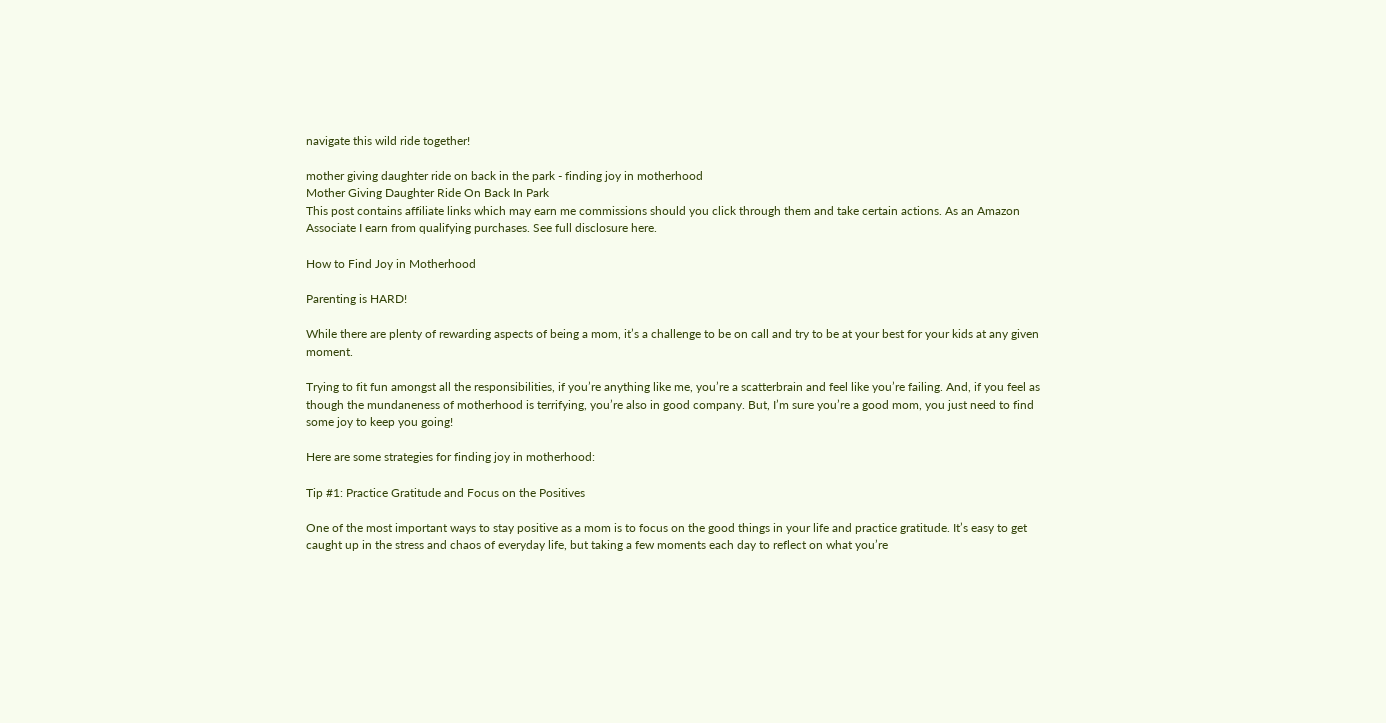navigate this wild ride together!

mother giving daughter ride on back in the park - finding joy in motherhood
Mother Giving Daughter Ride On Back In Park
This post contains affiliate links which may earn me commissions should you click through them and take certain actions. As an Amazon Associate I earn from qualifying purchases. See full disclosure here.

How to Find Joy in Motherhood

Parenting is HARD!

While there are plenty of rewarding aspects of being a mom, it’s a challenge to be on call and try to be at your best for your kids at any given moment.

Trying to fit fun amongst all the responsibilities, if you’re anything like me, you’re a scatterbrain and feel like you’re failing. And, if you feel as though the mundaneness of motherhood is terrifying, you’re also in good company. But, I’m sure you’re a good mom, you just need to find some joy to keep you going!

Here are some strategies for finding joy in motherhood:

Tip #1: Practice Gratitude and Focus on the Positives

One of the most important ways to stay positive as a mom is to focus on the good things in your life and practice gratitude. It’s easy to get caught up in the stress and chaos of everyday life, but taking a few moments each day to reflect on what you’re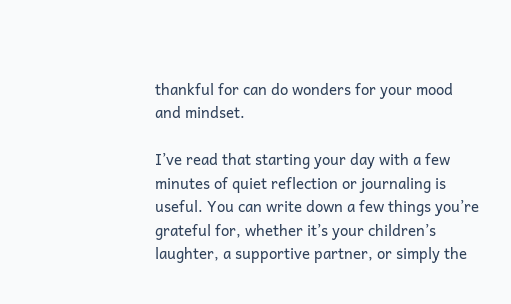thankful for can do wonders for your mood and mindset.

I’ve read that starting your day with a few minutes of quiet reflection or journaling is useful. You can write down a few things you’re grateful for, whether it’s your children’s laughter, a supportive partner, or simply the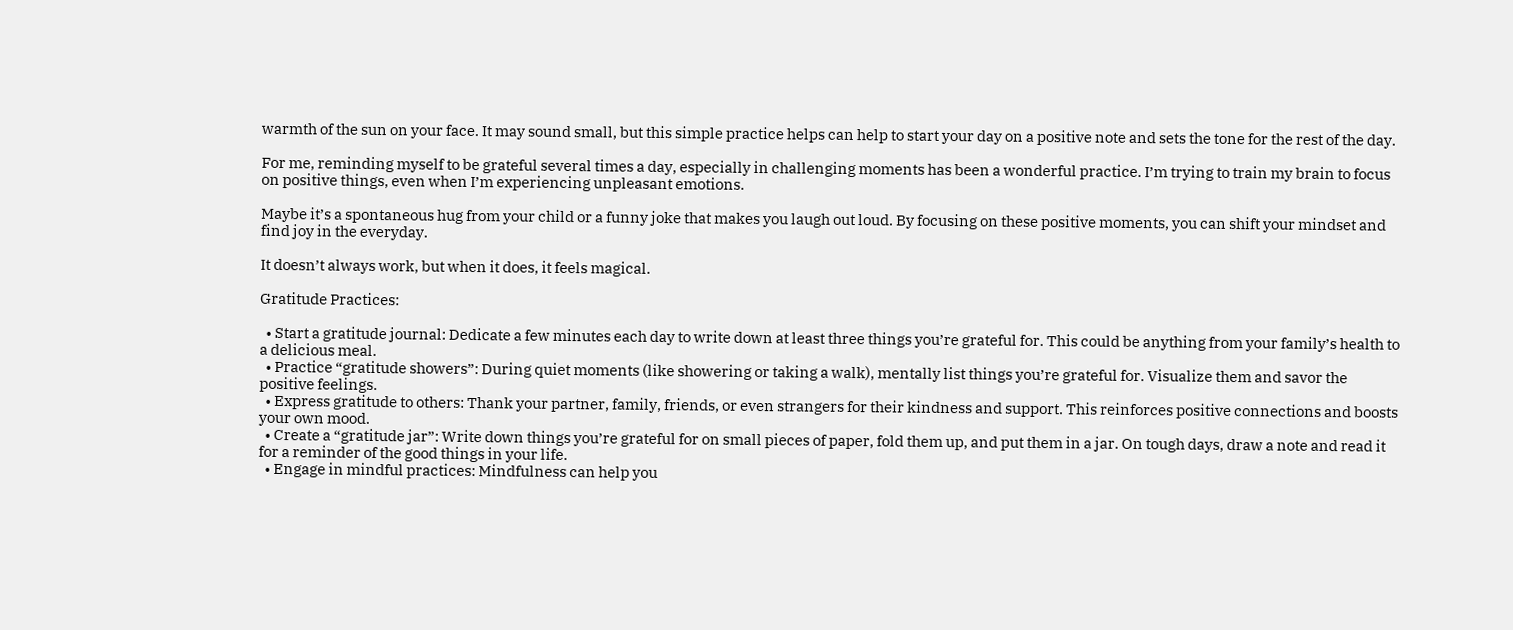warmth of the sun on your face. It may sound small, but this simple practice helps can help to start your day on a positive note and sets the tone for the rest of the day.

For me, reminding myself to be grateful several times a day, especially in challenging moments has been a wonderful practice. I’m trying to train my brain to focus on positive things, even when I’m experiencing unpleasant emotions.

Maybe it’s a spontaneous hug from your child or a funny joke that makes you laugh out loud. By focusing on these positive moments, you can shift your mindset and find joy in the everyday.

It doesn’t always work, but when it does, it feels magical.

Gratitude Practices:

  • Start a gratitude journal: Dedicate a few minutes each day to write down at least three things you’re grateful for. This could be anything from your family’s health to a delicious meal.
  • Practice “gratitude showers”: During quiet moments (like showering or taking a walk), mentally list things you’re grateful for. Visualize them and savor the positive feelings.
  • Express gratitude to others: Thank your partner, family, friends, or even strangers for their kindness and support. This reinforces positive connections and boosts your own mood.
  • Create a “gratitude jar”: Write down things you’re grateful for on small pieces of paper, fold them up, and put them in a jar. On tough days, draw a note and read it for a reminder of the good things in your life.
  • Engage in mindful practices: Mindfulness can help you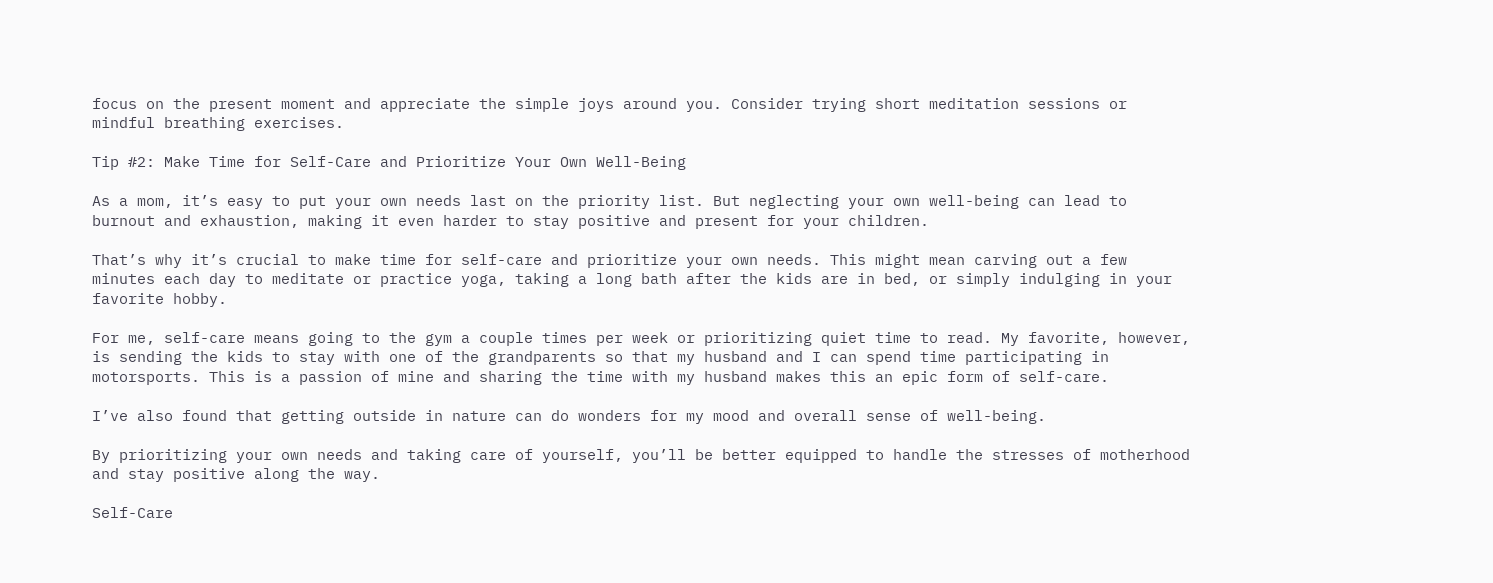focus on the present moment and appreciate the simple joys around you. Consider trying short meditation sessions or mindful breathing exercises.

Tip #2: Make Time for Self-Care and Prioritize Your Own Well-Being

As a mom, it’s easy to put your own needs last on the priority list. But neglecting your own well-being can lead to burnout and exhaustion, making it even harder to stay positive and present for your children.

That’s why it’s crucial to make time for self-care and prioritize your own needs. This might mean carving out a few minutes each day to meditate or practice yoga, taking a long bath after the kids are in bed, or simply indulging in your favorite hobby.

For me, self-care means going to the gym a couple times per week or prioritizing quiet time to read. My favorite, however, is sending the kids to stay with one of the grandparents so that my husband and I can spend time participating in motorsports. This is a passion of mine and sharing the time with my husband makes this an epic form of self-care.

I’ve also found that getting outside in nature can do wonders for my mood and overall sense of well-being.

By prioritizing your own needs and taking care of yourself, you’ll be better equipped to handle the stresses of motherhood and stay positive along the way.

Self-Care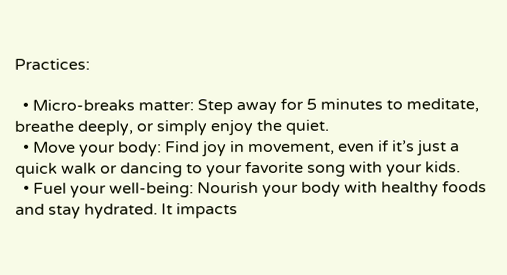Practices:

  • Micro-breaks matter: Step away for 5 minutes to meditate, breathe deeply, or simply enjoy the quiet.
  • Move your body: Find joy in movement, even if it’s just a quick walk or dancing to your favorite song with your kids.
  • Fuel your well-being: Nourish your body with healthy foods and stay hydrated. It impacts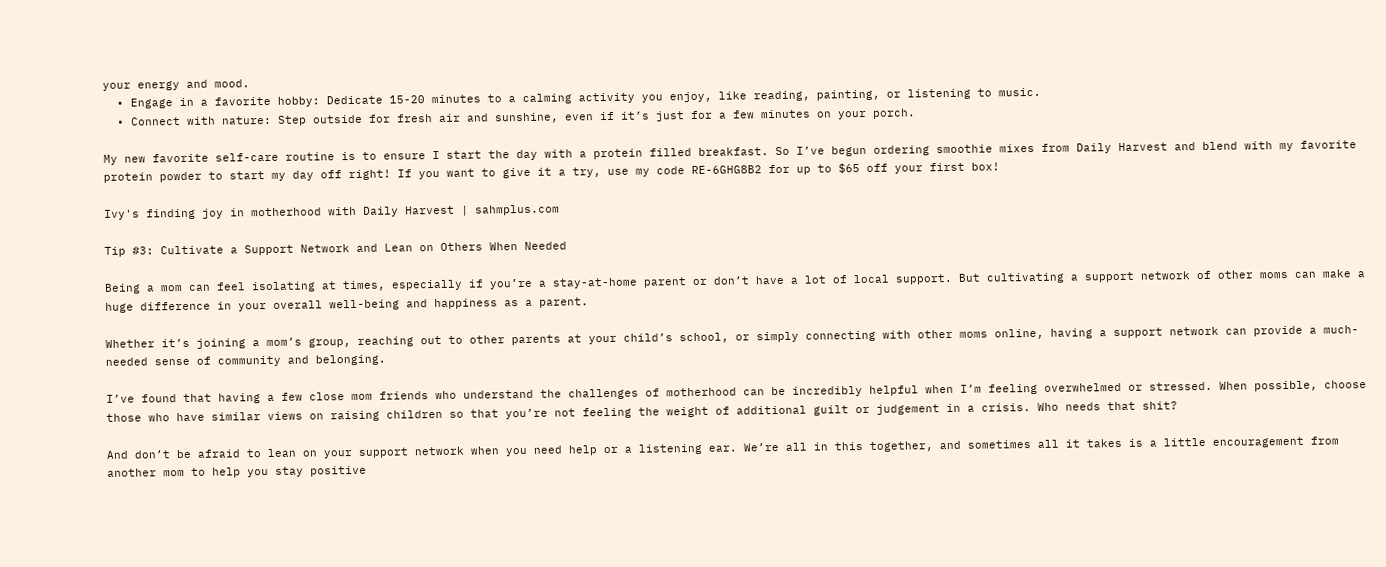your energy and mood.
  • Engage in a favorite hobby: Dedicate 15-20 minutes to a calming activity you enjoy, like reading, painting, or listening to music.
  • Connect with nature: Step outside for fresh air and sunshine, even if it’s just for a few minutes on your porch.

My new favorite self-care routine is to ensure I start the day with a protein filled breakfast. So I’ve begun ordering smoothie mixes from Daily Harvest and blend with my favorite protein powder to start my day off right! If you want to give it a try, use my code RE-6GHG8B2 for up to $65 off your first box!

Ivy's finding joy in motherhood with Daily Harvest | sahmplus.com

Tip #3: Cultivate a Support Network and Lean on Others When Needed

Being a mom can feel isolating at times, especially if you’re a stay-at-home parent or don’t have a lot of local support. But cultivating a support network of other moms can make a huge difference in your overall well-being and happiness as a parent.

Whether it’s joining a mom’s group, reaching out to other parents at your child’s school, or simply connecting with other moms online, having a support network can provide a much-needed sense of community and belonging.

I’ve found that having a few close mom friends who understand the challenges of motherhood can be incredibly helpful when I’m feeling overwhelmed or stressed. When possible, choose those who have similar views on raising children so that you’re not feeling the weight of additional guilt or judgement in a crisis. Who needs that shit?

And don’t be afraid to lean on your support network when you need help or a listening ear. We’re all in this together, and sometimes all it takes is a little encouragement from another mom to help you stay positive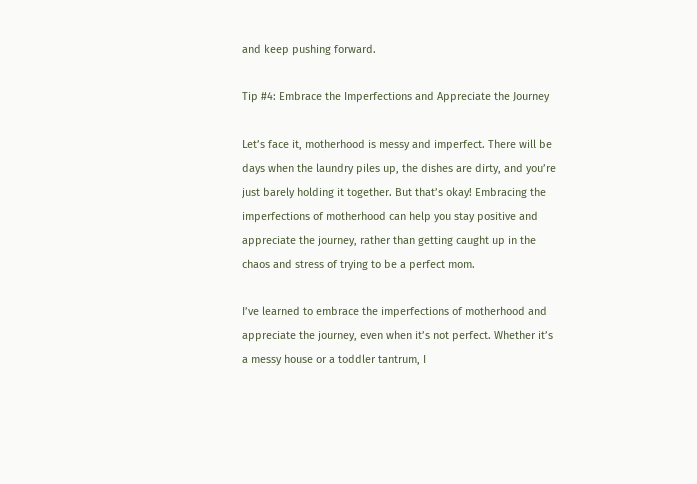and keep pushing forward.

Tip #4: Embrace the Imperfections and Appreciate the Journey

Let’s face it, motherhood is messy and imperfect. There will be days when the laundry piles up, the dishes are dirty, and you’re just barely holding it together. But that’s okay! Embracing the imperfections of motherhood can help you stay positive and appreciate the journey, rather than getting caught up in the chaos and stress of trying to be a perfect mom.

I’ve learned to embrace the imperfections of motherhood and appreciate the journey, even when it’s not perfect. Whether it’s a messy house or a toddler tantrum, I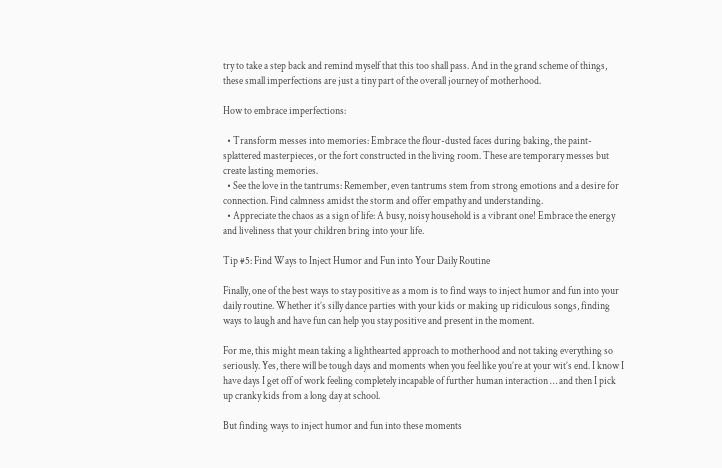try to take a step back and remind myself that this too shall pass. And in the grand scheme of things, these small imperfections are just a tiny part of the overall journey of motherhood.

How to embrace imperfections:

  • Transform messes into memories: Embrace the flour-dusted faces during baking, the paint-splattered masterpieces, or the fort constructed in the living room. These are temporary messes but create lasting memories.
  • See the love in the tantrums: Remember, even tantrums stem from strong emotions and a desire for connection. Find calmness amidst the storm and offer empathy and understanding.
  • Appreciate the chaos as a sign of life: A busy, noisy household is a vibrant one! Embrace the energy and liveliness that your children bring into your life.

Tip #5: Find Ways to Inject Humor and Fun into Your Daily Routine

Finally, one of the best ways to stay positive as a mom is to find ways to inject humor and fun into your daily routine. Whether it’s silly dance parties with your kids or making up ridiculous songs, finding ways to laugh and have fun can help you stay positive and present in the moment.

For me, this might mean taking a lighthearted approach to motherhood and not taking everything so seriously. Yes, there will be tough days and moments when you feel like you’re at your wit’s end. I know I have days I get off of work feeling completely incapable of further human interaction … and then I pick up cranky kids from a long day at school.

But finding ways to inject humor and fun into these moments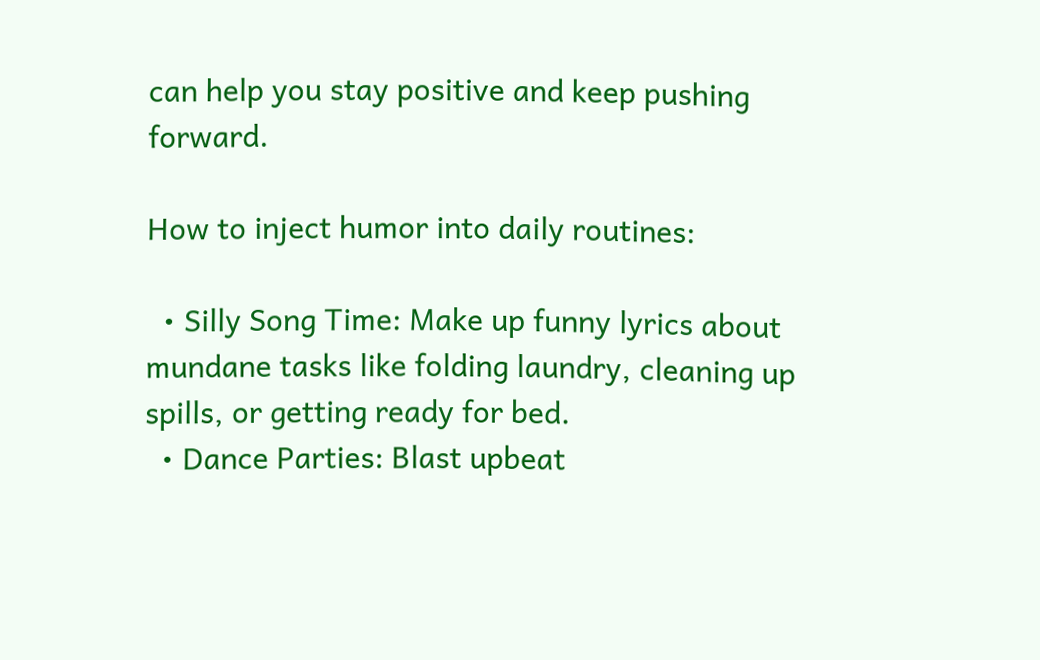can help you stay positive and keep pushing forward.

How to inject humor into daily routines:

  • Silly Song Time: Make up funny lyrics about mundane tasks like folding laundry, cleaning up spills, or getting ready for bed.
  • Dance Parties: Blast upbeat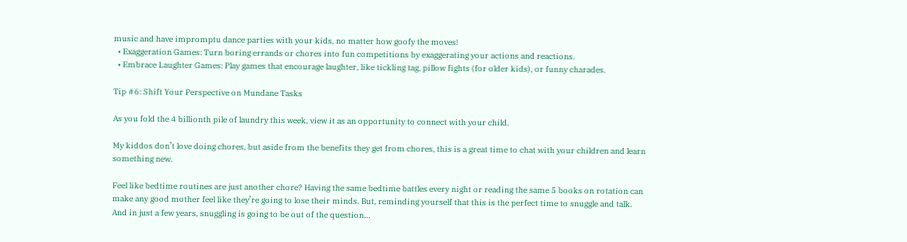music and have impromptu dance parties with your kids, no matter how goofy the moves!
  • Exaggeration Games: Turn boring errands or chores into fun competitions by exaggerating your actions and reactions.
  • Embrace Laughter Games: Play games that encourage laughter, like tickling tag, pillow fights (for older kids), or funny charades.

Tip #6: Shift Your Perspective on Mundane Tasks

As you fold the 4 billionth pile of laundry this week, view it as an opportunity to connect with your child.

My kiddos don’t love doing chores, but aside from the benefits they get from chores, this is a great time to chat with your children and learn something new.

Feel like bedtime routines are just another chore? Having the same bedtime battles every night or reading the same 5 books on rotation can make any good mother feel like they’re going to lose their minds. But, reminding yourself that this is the perfect time to snuggle and talk. And in just a few years, snuggling is going to be out of the question…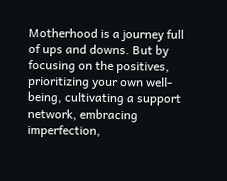Motherhood is a journey full of ups and downs. But by focusing on the positives, prioritizing your own well-being, cultivating a support network, embracing imperfection,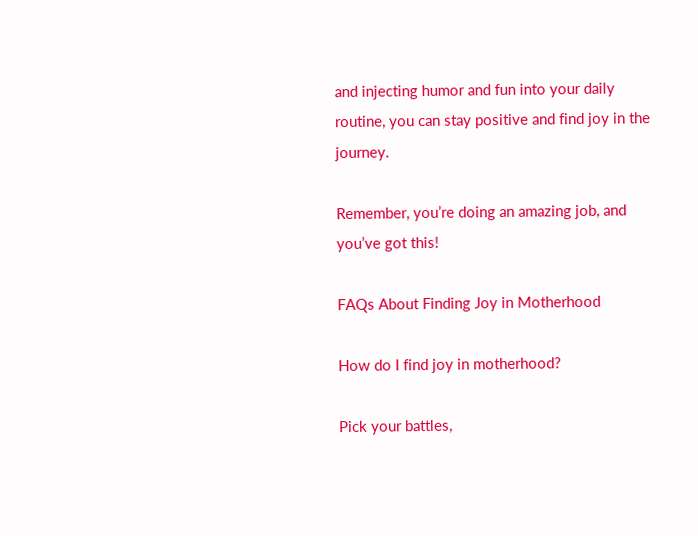and injecting humor and fun into your daily routine, you can stay positive and find joy in the journey.

Remember, you’re doing an amazing job, and you’ve got this!

FAQs About Finding Joy in Motherhood

How do I find joy in motherhood?

Pick your battles,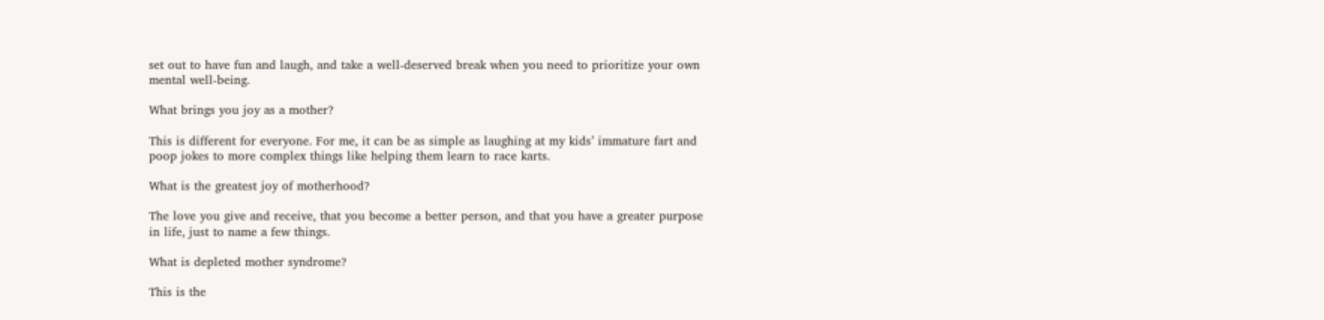set out to have fun and laugh, and take a well-deserved break when you need to prioritize your own mental well-being.

What brings you joy as a mother?

This is different for everyone. For me, it can be as simple as laughing at my kids’ immature fart and poop jokes to more complex things like helping them learn to race karts.

What is the greatest joy of motherhood?

The love you give and receive, that you become a better person, and that you have a greater purpose in life, just to name a few things.

What is depleted mother syndrome?

This is the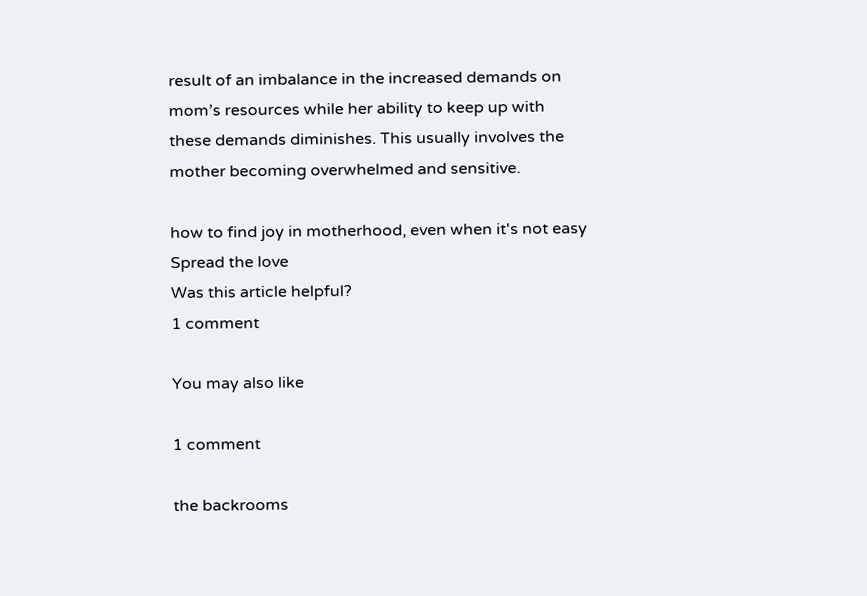result of an imbalance in the increased demands on mom’s resources while her ability to keep up with these demands diminishes. This usually involves the mother becoming overwhelmed and sensitive.

how to find joy in motherhood, even when it's not easy
Spread the love
Was this article helpful?
1 comment

You may also like

1 comment

the backrooms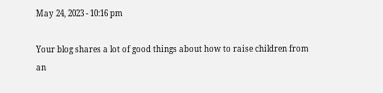May 24, 2023 - 10:16 pm

Your blog shares a lot of good things about how to raise children from an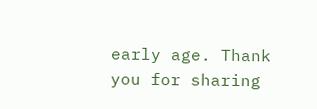early age. Thank you for sharing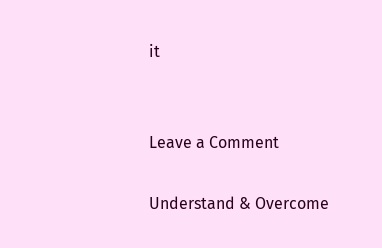it


Leave a Comment

Understand & Overcome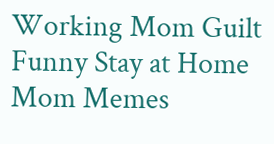Working Mom Guilt Funny Stay at Home Mom Memes